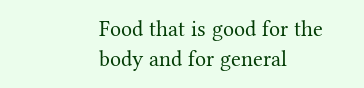Food that is good for the body and for general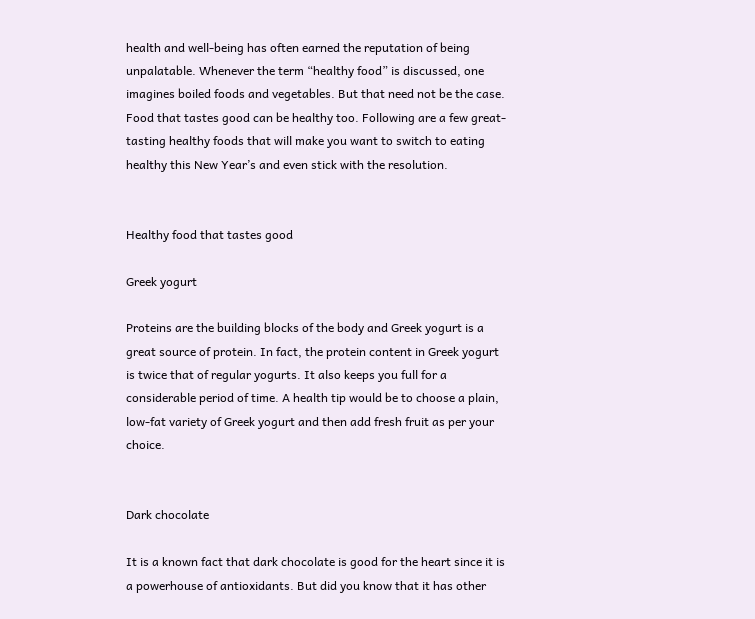health and well-being has often earned the reputation of being unpalatable. Whenever the term “healthy food” is discussed, one imagines boiled foods and vegetables. But that need not be the case. Food that tastes good can be healthy too. Following are a few great-tasting healthy foods that will make you want to switch to eating healthy this New Year’s and even stick with the resolution.


Healthy food that tastes good

Greek yogurt

Proteins are the building blocks of the body and Greek yogurt is a great source of protein. In fact, the protein content in Greek yogurt is twice that of regular yogurts. It also keeps you full for a considerable period of time. A health tip would be to choose a plain, low-fat variety of Greek yogurt and then add fresh fruit as per your choice.


Dark chocolate

It is a known fact that dark chocolate is good for the heart since it is a powerhouse of antioxidants. But did you know that it has other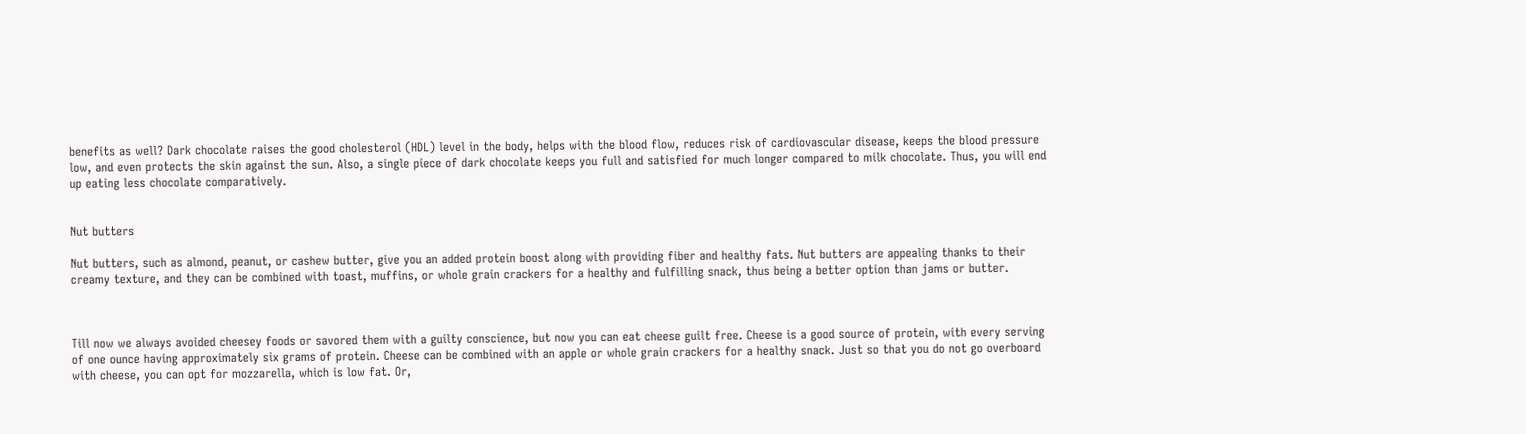benefits as well? Dark chocolate raises the good cholesterol (HDL) level in the body, helps with the blood flow, reduces risk of cardiovascular disease, keeps the blood pressure low, and even protects the skin against the sun. Also, a single piece of dark chocolate keeps you full and satisfied for much longer compared to milk chocolate. Thus, you will end up eating less chocolate comparatively.


Nut butters

Nut butters, such as almond, peanut, or cashew butter, give you an added protein boost along with providing fiber and healthy fats. Nut butters are appealing thanks to their creamy texture, and they can be combined with toast, muffins, or whole grain crackers for a healthy and fulfilling snack, thus being a better option than jams or butter.



Till now we always avoided cheesey foods or savored them with a guilty conscience, but now you can eat cheese guilt free. Cheese is a good source of protein, with every serving of one ounce having approximately six grams of protein. Cheese can be combined with an apple or whole grain crackers for a healthy snack. Just so that you do not go overboard with cheese, you can opt for mozzarella, which is low fat. Or,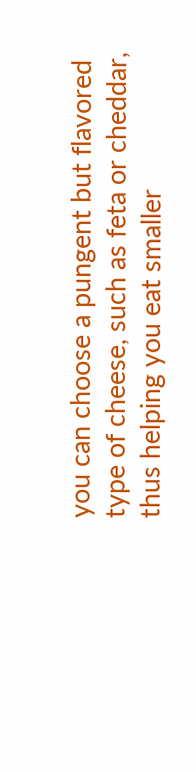you can choose a pungent but flavored type of cheese, such as feta or cheddar, thus helping you eat smaller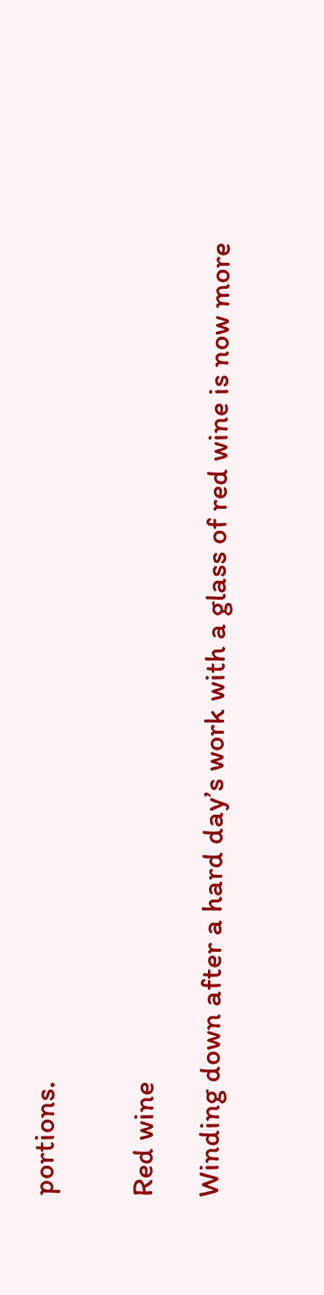portions.


Red wine

Winding down after a hard day’s work with a glass of red wine is now more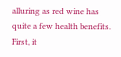alluring as red wine has quite a few health benefits. First, it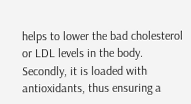helps to lower the bad cholesterol or LDL levels in the body. Secondly, it is loaded with antioxidants, thus ensuring a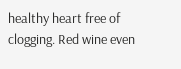healthy heart free of clogging. Red wine even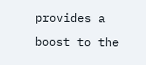provides a boost to the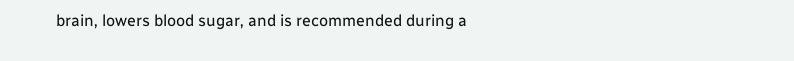brain, lowers blood sugar, and is recommended during a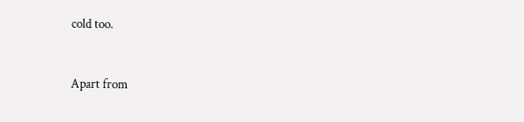cold too.


Apart from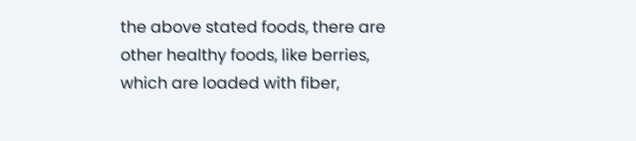the above stated foods, there are other healthy foods, like berries, which are loaded with fiber,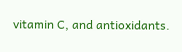vitamin C, and antioxidants.